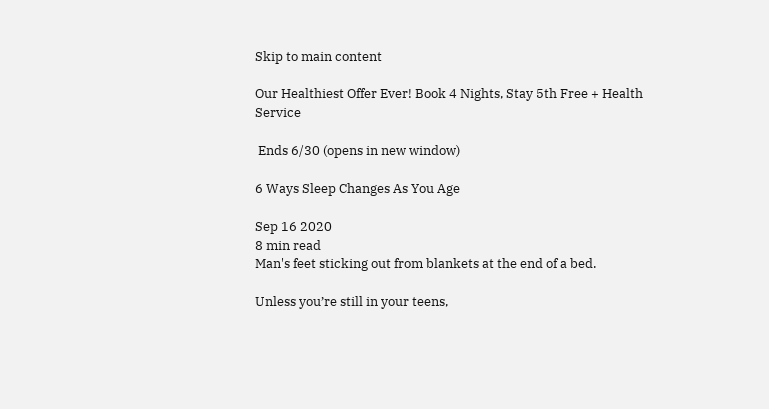Skip to main content

Our Healthiest Offer Ever! Book 4 Nights, Stay 5th Free + Health Service

 Ends 6/30 (opens in new window)

6 Ways Sleep Changes As You Age

Sep 16 2020
8 min read
Man's feet sticking out from blankets at the end of a bed.

Unless you’re still in your teens,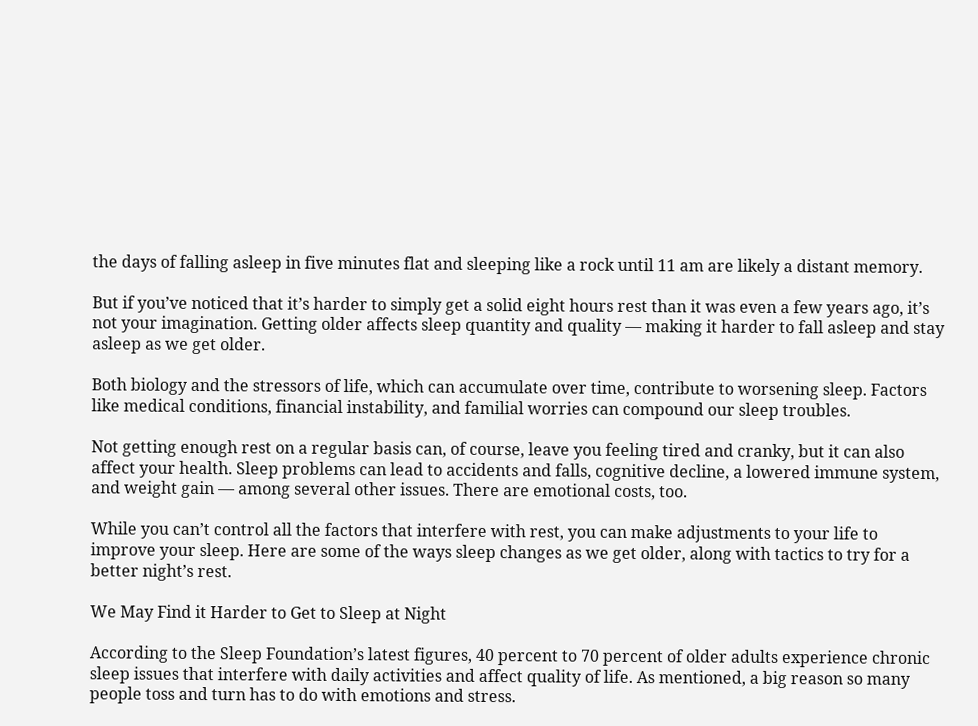the days of falling asleep in five minutes flat and sleeping like a rock until 11 am are likely a distant memory.

But if you’ve noticed that it’s harder to simply get a solid eight hours rest than it was even a few years ago, it’s not your imagination. Getting older affects sleep quantity and quality — making it harder to fall asleep and stay asleep as we get older.

Both biology and the stressors of life, which can accumulate over time, contribute to worsening sleep. Factors like medical conditions, financial instability, and familial worries can compound our sleep troubles.

Not getting enough rest on a regular basis can, of course, leave you feeling tired and cranky, but it can also affect your health. Sleep problems can lead to accidents and falls, cognitive decline, a lowered immune system, and weight gain — among several other issues. There are emotional costs, too.

While you can’t control all the factors that interfere with rest, you can make adjustments to your life to improve your sleep. Here are some of the ways sleep changes as we get older, along with tactics to try for a better night’s rest.

We May Find it Harder to Get to Sleep at Night

According to the Sleep Foundation’s latest figures, 40 percent to 70 percent of older adults experience chronic sleep issues that interfere with daily activities and affect quality of life. As mentioned, a big reason so many people toss and turn has to do with emotions and stress.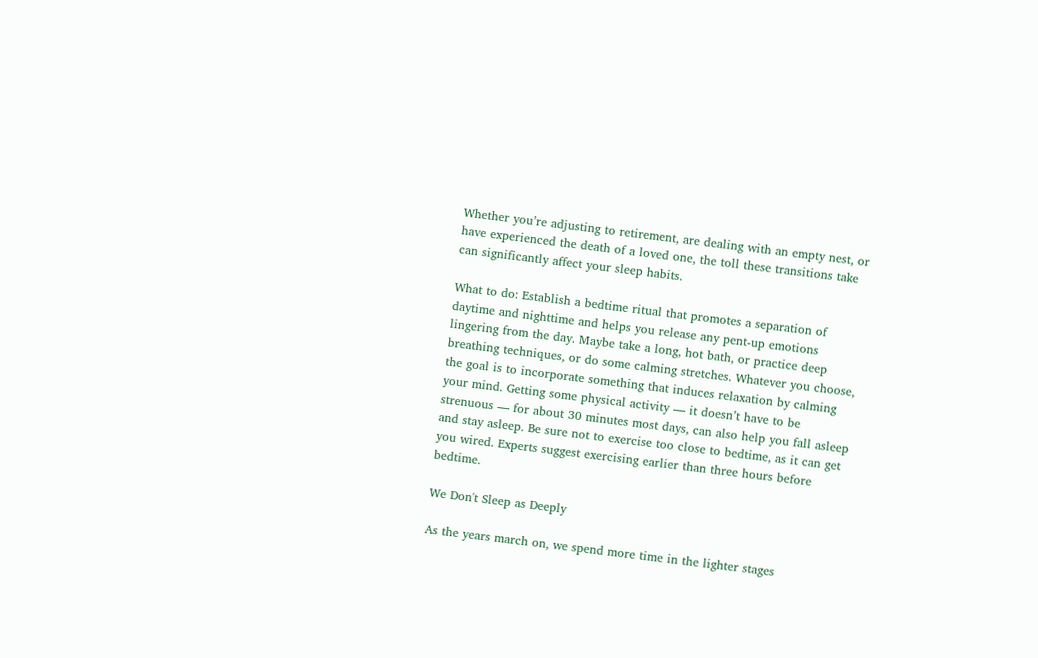Whether you’re adjusting to retirement, are dealing with an empty nest, or have experienced the death of a loved one, the toll these transitions take can significantly affect your sleep habits.

What to do: Establish a bedtime ritual that promotes a separation of daytime and nighttime and helps you release any pent-up emotions lingering from the day. Maybe take a long, hot bath, or practice deep breathing techniques, or do some calming stretches. Whatever you choose, the goal is to incorporate something that induces relaxation by calming your mind. Getting some physical activity — it doesn’t have to be strenuous — for about 30 minutes most days, can also help you fall asleep and stay asleep. Be sure not to exercise too close to bedtime, as it can get you wired. Experts suggest exercising earlier than three hours before bedtime.

We Don't Sleep as Deeply

As the years march on, we spend more time in the lighter stages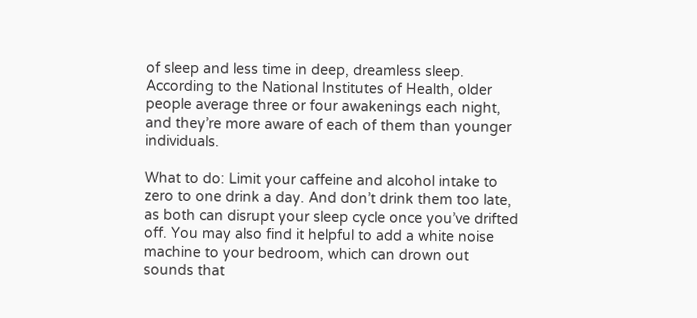of sleep and less time in deep, dreamless sleep. According to the National Institutes of Health, older people average three or four awakenings each night, and they’re more aware of each of them than younger individuals.

What to do: Limit your caffeine and alcohol intake to zero to one drink a day. And don’t drink them too late, as both can disrupt your sleep cycle once you’ve drifted off. You may also find it helpful to add a white noise machine to your bedroom, which can drown out sounds that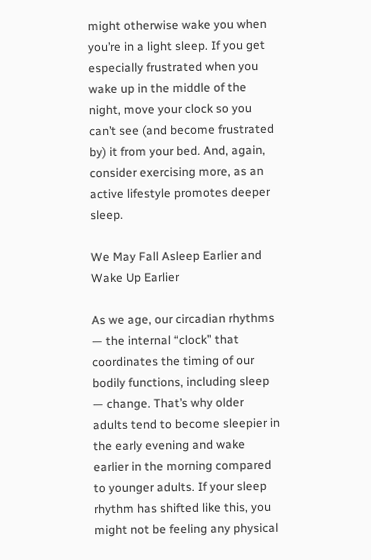might otherwise wake you when you’re in a light sleep. If you get especially frustrated when you wake up in the middle of the night, move your clock so you can’t see (and become frustrated by) it from your bed. And, again, consider exercising more, as an active lifestyle promotes deeper sleep.

We May Fall Asleep Earlier and Wake Up Earlier

As we age, our circadian rhythms — the internal “clock” that coordinates the timing of our bodily functions, including sleep — change. That’s why older adults tend to become sleepier in the early evening and wake earlier in the morning compared to younger adults. If your sleep rhythm has shifted like this, you might not be feeling any physical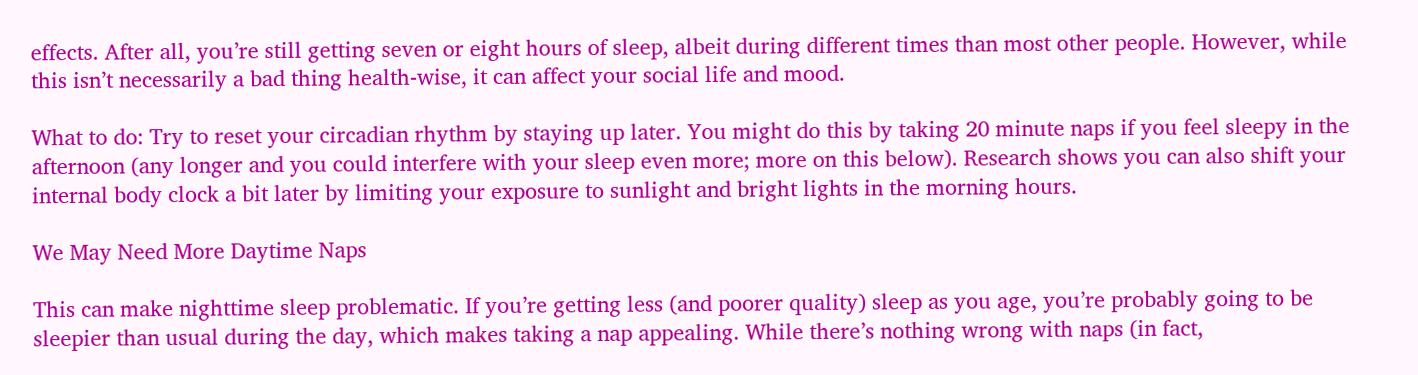effects. After all, you’re still getting seven or eight hours of sleep, albeit during different times than most other people. However, while this isn’t necessarily a bad thing health-wise, it can affect your social life and mood.

What to do: Try to reset your circadian rhythm by staying up later. You might do this by taking 20 minute naps if you feel sleepy in the afternoon (any longer and you could interfere with your sleep even more; more on this below). Research shows you can also shift your internal body clock a bit later by limiting your exposure to sunlight and bright lights in the morning hours.

We May Need More Daytime Naps

This can make nighttime sleep problematic. If you’re getting less (and poorer quality) sleep as you age, you’re probably going to be sleepier than usual during the day, which makes taking a nap appealing. While there’s nothing wrong with naps (in fact,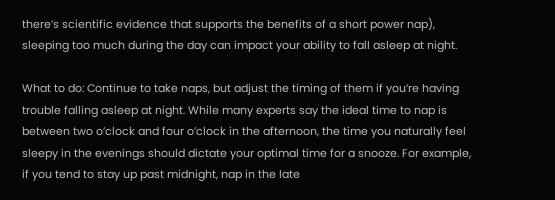there’s scientific evidence that supports the benefits of a short power nap), sleeping too much during the day can impact your ability to fall asleep at night.

What to do: Continue to take naps, but adjust the timing of them if you’re having trouble falling asleep at night. While many experts say the ideal time to nap is between two o’clock and four o’clock in the afternoon, the time you naturally feel sleepy in the evenings should dictate your optimal time for a snooze. For example, if you tend to stay up past midnight, nap in the late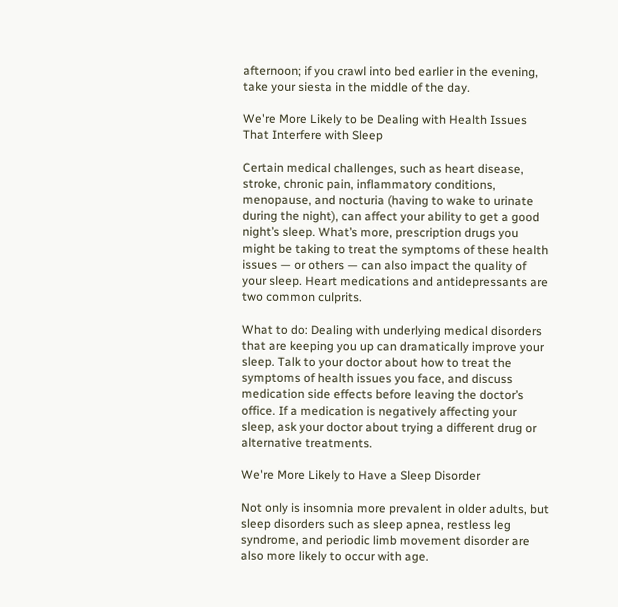afternoon; if you crawl into bed earlier in the evening, take your siesta in the middle of the day.

We're More Likely to be Dealing with Health Issues That Interfere with Sleep

Certain medical challenges, such as heart disease, stroke, chronic pain, inflammatory conditions, menopause, and nocturia (having to wake to urinate during the night), can affect your ability to get a good night’s sleep. What’s more, prescription drugs you might be taking to treat the symptoms of these health issues — or others — can also impact the quality of your sleep. Heart medications and antidepressants are two common culprits.

What to do: Dealing with underlying medical disorders that are keeping you up can dramatically improve your sleep. Talk to your doctor about how to treat the symptoms of health issues you face, and discuss medication side effects before leaving the doctor’s office. If a medication is negatively affecting your sleep, ask your doctor about trying a different drug or alternative treatments.

We're More Likely to Have a Sleep Disorder

Not only is insomnia more prevalent in older adults, but sleep disorders such as sleep apnea, restless leg syndrome, and periodic limb movement disorder are also more likely to occur with age.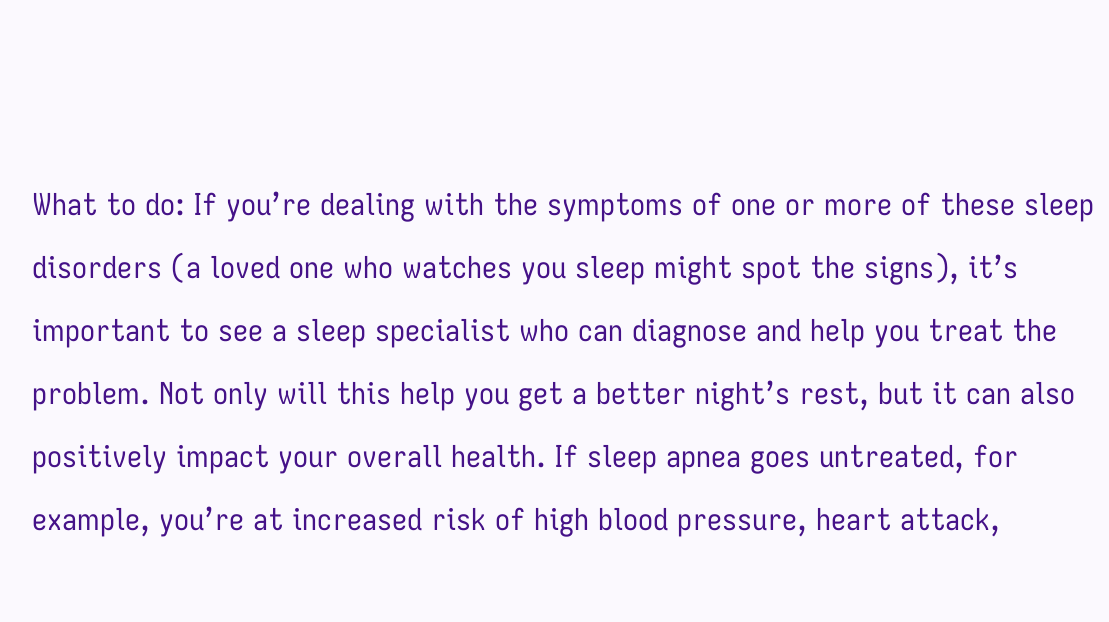What to do: If you’re dealing with the symptoms of one or more of these sleep disorders (a loved one who watches you sleep might spot the signs), it’s important to see a sleep specialist who can diagnose and help you treat the problem. Not only will this help you get a better night’s rest, but it can also positively impact your overall health. If sleep apnea goes untreated, for example, you’re at increased risk of high blood pressure, heart attack,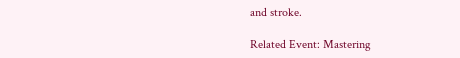and stroke.

Related Event: Mastering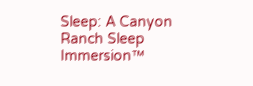Sleep: A Canyon Ranch Sleep Immersion™